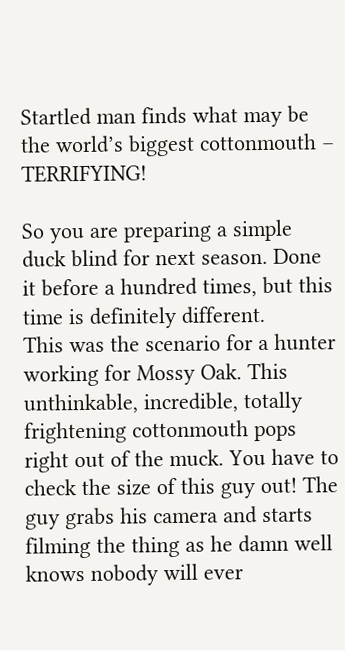Startled man finds what may be the world’s biggest cottonmouth – TERRIFYING!

So you are preparing a simple duck blind for next season. Done it before a hundred times, but this time is definitely different.
This was the scenario for a hunter working for Mossy Oak. This unthinkable, incredible, totally frightening cottonmouth pops right out of the muck. You have to check the size of this guy out! The guy grabs his camera and starts filming the thing as he damn well knows nobody will ever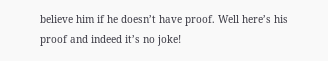believe him if he doesn’t have proof. Well here’s his proof and indeed it’s no joke!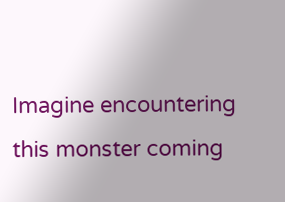Imagine encountering this monster coming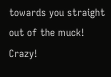towards you straight out of the muck! Crazy!